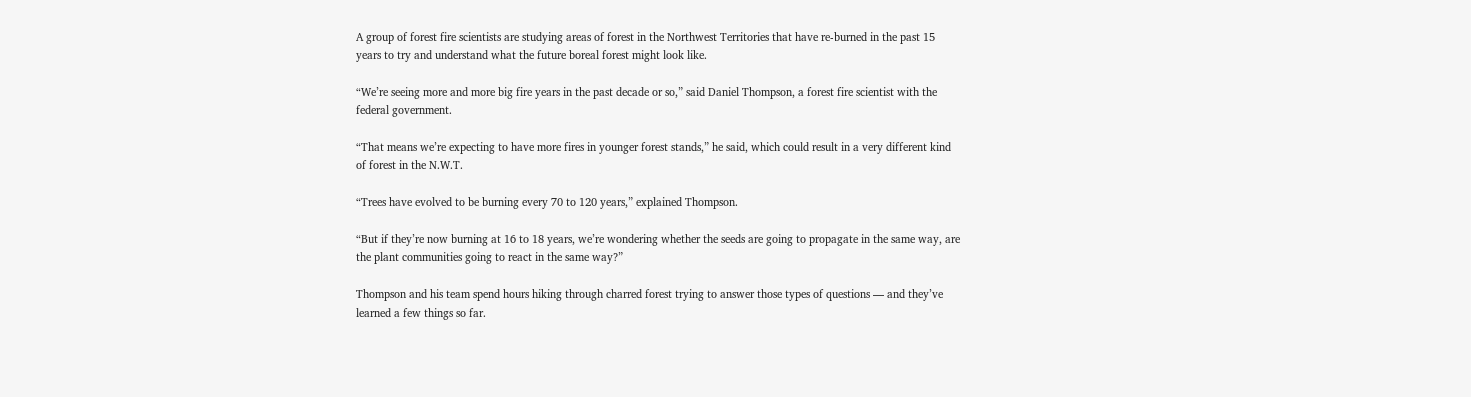A group of forest fire scientists are studying areas of forest in the Northwest Territories that have re-burned in the past 15 years to try and understand what the future boreal forest might look like.

“We’re seeing more and more big fire years in the past decade or so,” said Daniel Thompson, a forest fire scientist with the federal government.

“That means we’re expecting to have more fires in younger forest stands,” he said, which could result in a very different kind of forest in the N.W.T.

“Trees have evolved to be burning every 70 to 120 years,” explained Thompson.

“But if they’re now burning at 16 to 18 years, we’re wondering whether the seeds are going to propagate in the same way, are the plant communities going to react in the same way?”

Thompson and his team spend hours hiking through charred forest trying to answer those types of questions — and they’ve learned a few things so far.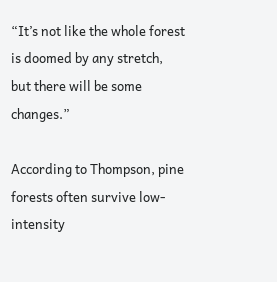“It’s not like the whole forest is doomed by any stretch, but there will be some changes.”

According to Thompson, pine forests often survive low-intensity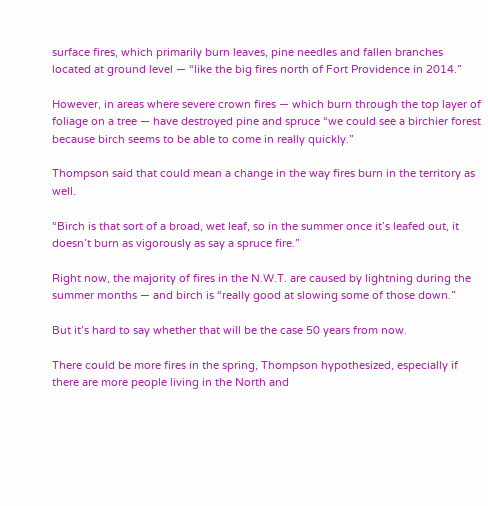surface fires, which primarily burn leaves, pine needles and fallen branches located at ground level — “like the big fires north of Fort Providence in 2014.”

However, in areas where severe crown fires — which burn through the top layer of foliage on a tree — have destroyed pine and spruce “we could see a birchier forest because birch seems to be able to come in really quickly.”

Thompson said that could mean a change in the way fires burn in the territory as well.

“Birch is that sort of a broad, wet leaf, so in the summer once it’s leafed out, it doesn’t burn as vigorously as say a spruce fire.”

Right now, the majority of fires in the N.W.T. are caused by lightning during the summer months — and birch is “really good at slowing some of those down.”

But it’s hard to say whether that will be the case 50 years from now.

There could be more fires in the spring, Thompson hypothesized, especially if there are more people living in the North and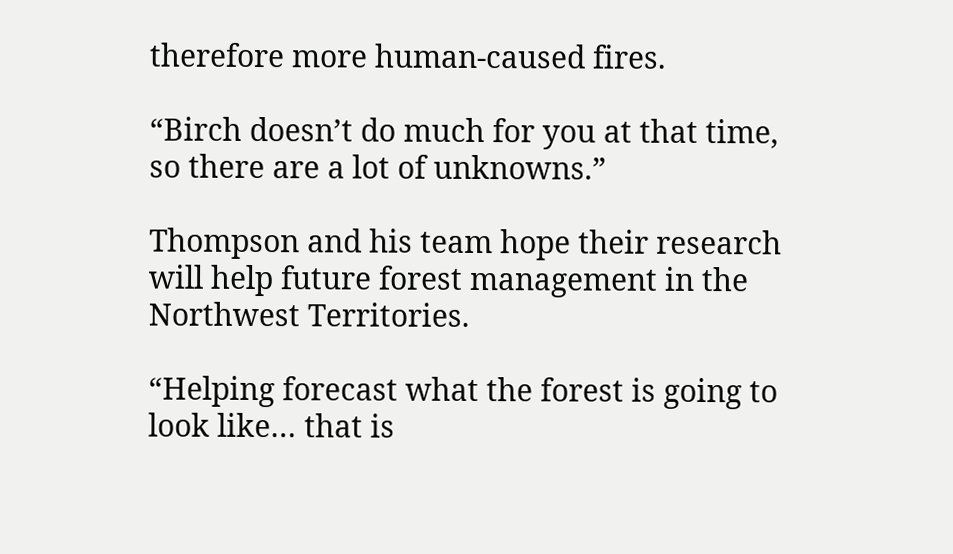therefore more human-caused fires.

“Birch doesn’t do much for you at that time, so there are a lot of unknowns.”

Thompson and his team hope their research will help future forest management in the Northwest Territories.

“Helping forecast what the forest is going to look like… that is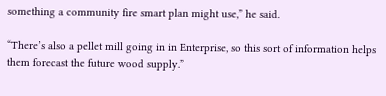something a community fire smart plan might use,” he said.

“There’s also a pellet mill going in in Enterprise, so this sort of information helps them forecast the future wood supply.”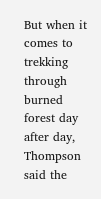But when it comes to trekking through burned forest day after day, Thompson said the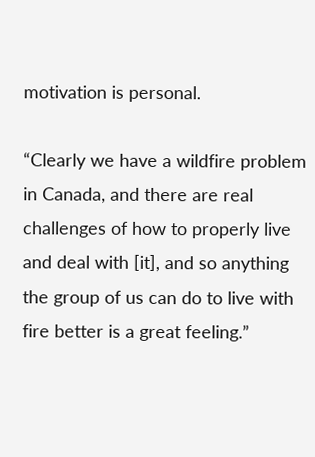motivation is personal.

“Clearly we have a wildfire problem in Canada, and there are real challenges of how to properly live and deal with [it], and so anything the group of us can do to live with fire better is a great feeling.”